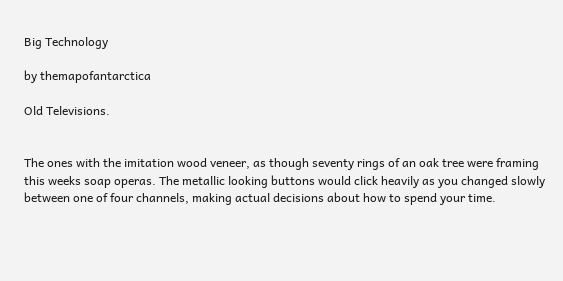Big Technology

by themapofantarctica

Old Televisions.


The ones with the imitation wood veneer, as though seventy rings of an oak tree were framing this weeks soap operas. The metallic looking buttons would click heavily as you changed slowly between one of four channels, making actual decisions about how to spend your time.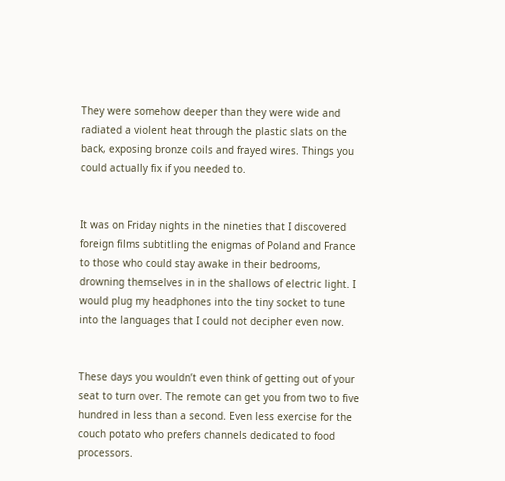They were somehow deeper than they were wide and radiated a violent heat through the plastic slats on the back, exposing bronze coils and frayed wires. Things you could actually fix if you needed to.


It was on Friday nights in the nineties that I discovered foreign films subtitling the enigmas of Poland and France to those who could stay awake in their bedrooms, drowning themselves in in the shallows of electric light. I would plug my headphones into the tiny socket to tune into the languages that I could not decipher even now.


These days you wouldn’t even think of getting out of your seat to turn over. The remote can get you from two to five hundred in less than a second. Even less exercise for the couch potato who prefers channels dedicated to food processors.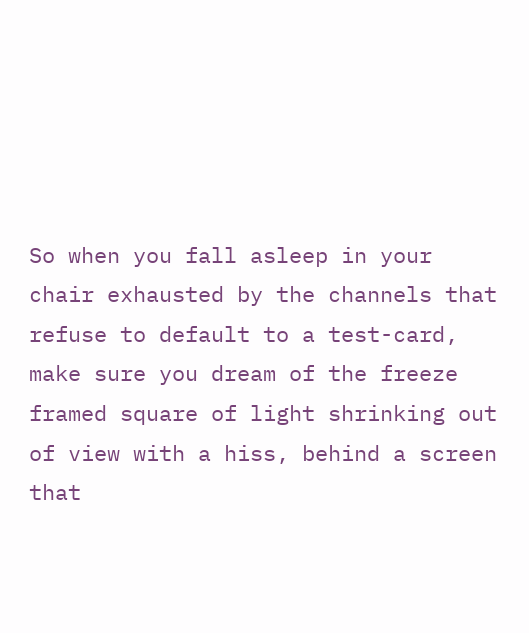So when you fall asleep in your chair exhausted by the channels that refuse to default to a test-card, make sure you dream of the freeze framed square of light shrinking out of view with a hiss, behind a screen that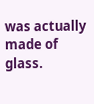was actually made of glass.